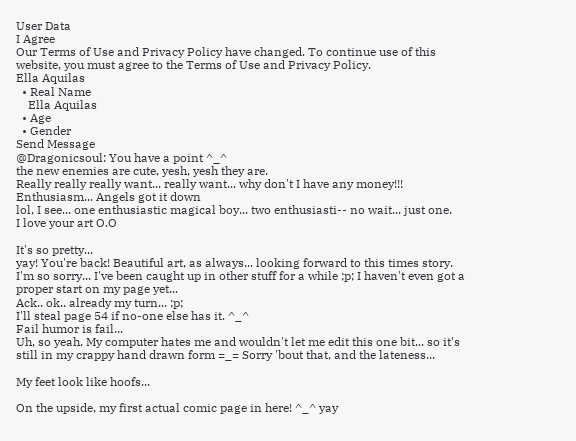User Data
I Agree
Our Terms of Use and Privacy Policy have changed. To continue use of this website, you must agree to the Terms of Use and Privacy Policy.
Ella Aquilas
  • Real Name
    Ella Aquilas
  • Age
  • Gender
Send Message
@Dragonicsoul: You have a point ^_^
the new enemies are cute, yesh, yesh they are.
Really really really want... really want... why don't I have any money!!!
Enthusiasm... Angels got it down
lol, I see... one enthusiastic magical boy... two enthusiasti-- no wait... just one.
I love your art O.O

It's so pretty...
yay! You're back! Beautiful art, as always... looking forward to this times story.
I'm so sorry... I've been caught up in other stuff for a while ;p; I haven't even got a proper start on my page yet...
Ack.. ok.. already my turn... ;p;
I'll steal page 54 if no-one else has it. ^_^
Fail humor is fail...
Uh, so yeah. My computer hates me and wouldn't let me edit this one bit... so it's still in my crappy hand drawn form =_= Sorry 'bout that, and the lateness...

My feet look like hoofs...

On the upside, my first actual comic page in here! ^_^ yay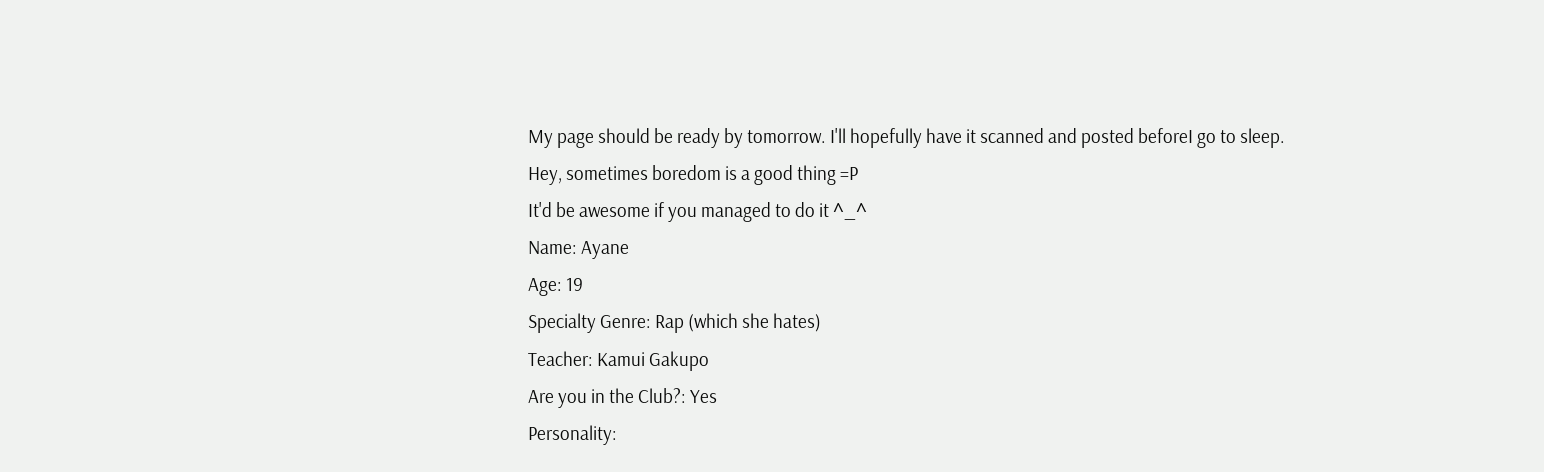My page should be ready by tomorrow. I'll hopefully have it scanned and posted beforeI go to sleep.
Hey, sometimes boredom is a good thing =P
It'd be awesome if you managed to do it ^_^
Name: Ayane
Age: 19
Specialty Genre: Rap (which she hates)
Teacher: Kamui Gakupo
Are you in the Club?: Yes
Personality: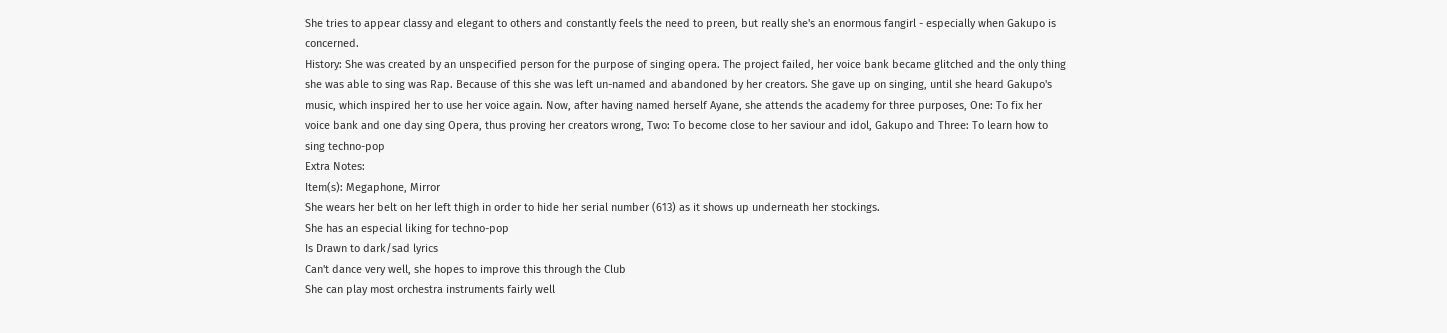She tries to appear classy and elegant to others and constantly feels the need to preen, but really she's an enormous fangirl - especially when Gakupo is concerned.
History: She was created by an unspecified person for the purpose of singing opera. The project failed, her voice bank became glitched and the only thing she was able to sing was Rap. Because of this she was left un-named and abandoned by her creators. She gave up on singing, until she heard Gakupo's music, which inspired her to use her voice again. Now, after having named herself Ayane, she attends the academy for three purposes, One: To fix her voice bank and one day sing Opera, thus proving her creators wrong, Two: To become close to her saviour and idol, Gakupo and Three: To learn how to sing techno-pop
Extra Notes:
Item(s): Megaphone, Mirror
She wears her belt on her left thigh in order to hide her serial number (613) as it shows up underneath her stockings.
She has an especial liking for techno-pop
Is Drawn to dark/sad lyrics
Can't dance very well, she hopes to improve this through the Club
She can play most orchestra instruments fairly well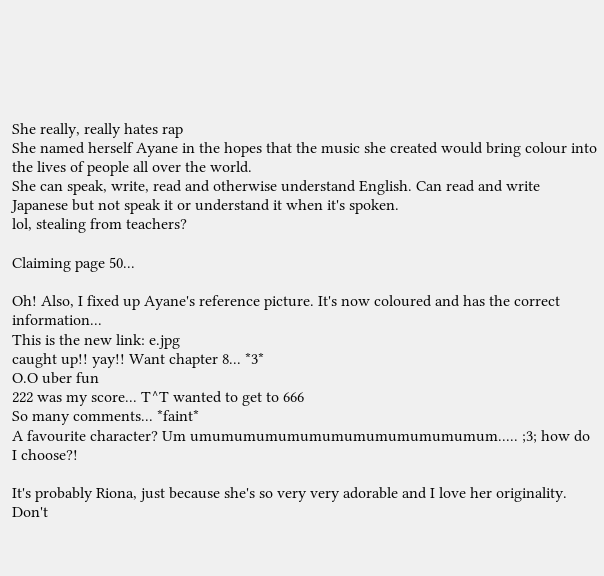She really, really hates rap
She named herself Ayane in the hopes that the music she created would bring colour into the lives of people all over the world.
She can speak, write, read and otherwise understand English. Can read and write Japanese but not speak it or understand it when it's spoken.
lol, stealing from teachers?

Claiming page 50...

Oh! Also, I fixed up Ayane's reference picture. It's now coloured and has the correct information...
This is the new link: e.jpg
caught up!! yay!! Want chapter 8... *3*
O.O uber fun
222 was my score... T^T wanted to get to 666
So many comments... *faint*
A favourite character? Um umumumumumumumumumumumumumum..... ;3; how do I choose?!

It's probably Riona, just because she's so very very adorable and I love her originality. Don't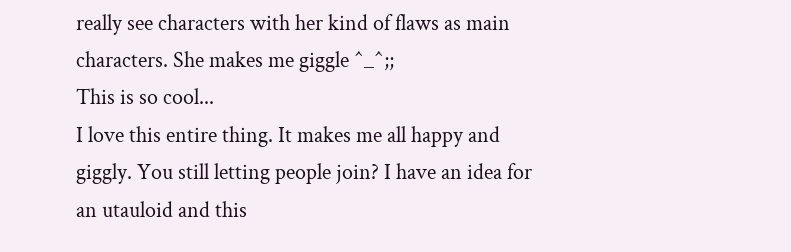really see characters with her kind of flaws as main characters. She makes me giggle ^_^;;
This is so cool...
I love this entire thing. It makes me all happy and giggly. You still letting people join? I have an idea for an utauloid and this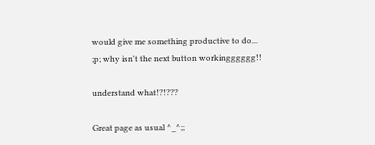would give me something productive to do...
;p; why isn't the next button workingggggg!!

understand what!?!???

Great page as usual ^_^;;